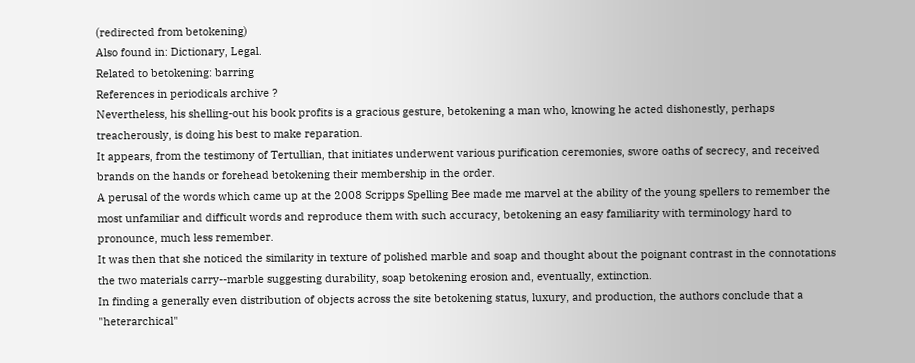(redirected from betokening)
Also found in: Dictionary, Legal.
Related to betokening: barring
References in periodicals archive ?
Nevertheless, his shelling-out his book profits is a gracious gesture, betokening a man who, knowing he acted dishonestly, perhaps treacherously, is doing his best to make reparation.
It appears, from the testimony of Tertullian, that initiates underwent various purification ceremonies, swore oaths of secrecy, and received brands on the hands or forehead betokening their membership in the order.
A perusal of the words which came up at the 2008 Scripps Spelling Bee made me marvel at the ability of the young spellers to remember the most unfamiliar and difficult words and reproduce them with such accuracy, betokening an easy familiarity with terminology hard to pronounce, much less remember.
It was then that she noticed the similarity in texture of polished marble and soap and thought about the poignant contrast in the connotations the two materials carry--marble suggesting durability, soap betokening erosion and, eventually, extinction.
In finding a generally even distribution of objects across the site betokening status, luxury, and production, the authors conclude that a "heterarchical"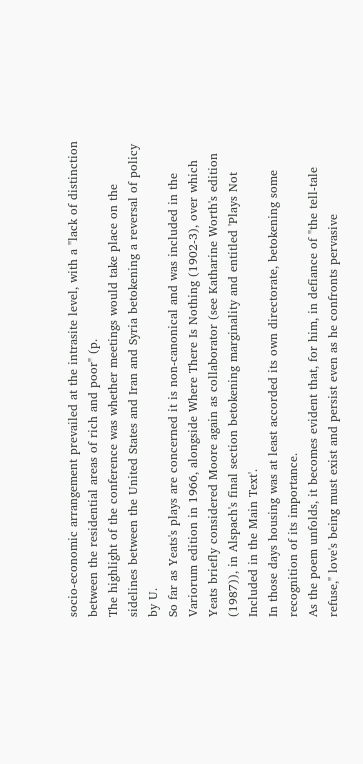socio-economic arrangement prevailed at the intrasite level, with a "lack of distinction between the residential areas of rich and poor" (p.
The highlight of the conference was whether meetings would take place on the sidelines between the United States and Iran and Syria betokening a reversal of policy by U.
So far as Yeats's plays are concerned it is non-canonical and was included in the Variorum edition in 1966, alongside Where There Is Nothing (1902-3), over which Yeats briefly considered Moore again as collaborator (see Katharine Worth's edition (1987)), in Alspach's final section betokening marginality and entitled 'Plays Not Included in the Main Text'.
In those days housing was at least accorded its own directorate, betokening some recognition of its importance.
As the poem unfolds, it becomes evident that, for him, in defiance of "the tell-tale refuse," love's being must exist and persist even as he confronts pervasive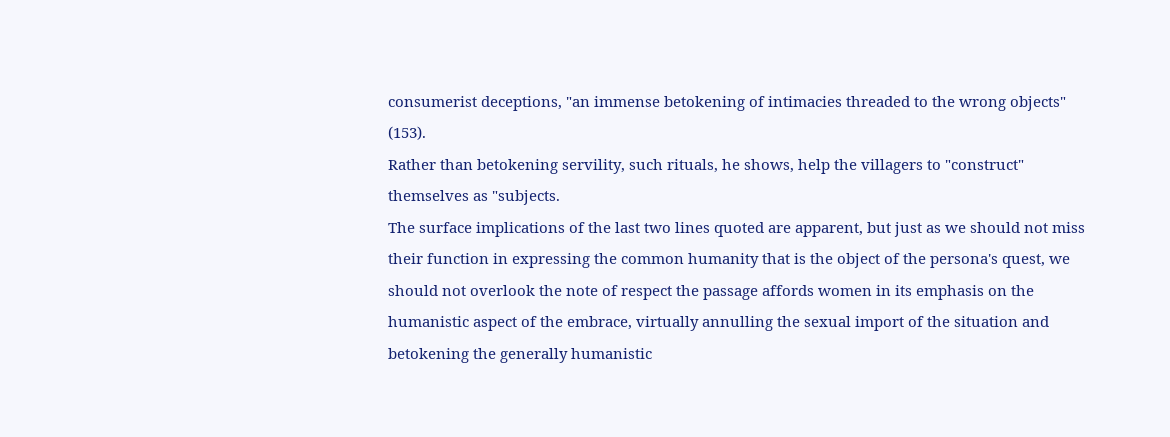consumerist deceptions, "an immense betokening of intimacies threaded to the wrong objects" (153).
Rather than betokening servility, such rituals, he shows, help the villagers to "construct" themselves as "subjects.
The surface implications of the last two lines quoted are apparent, but just as we should not miss their function in expressing the common humanity that is the object of the persona's quest, we should not overlook the note of respect the passage affords women in its emphasis on the humanistic aspect of the embrace, virtually annulling the sexual import of the situation and betokening the generally humanistic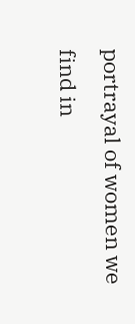portrayal of women we find in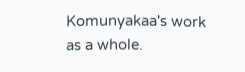Komunyakaa's work as a whole.